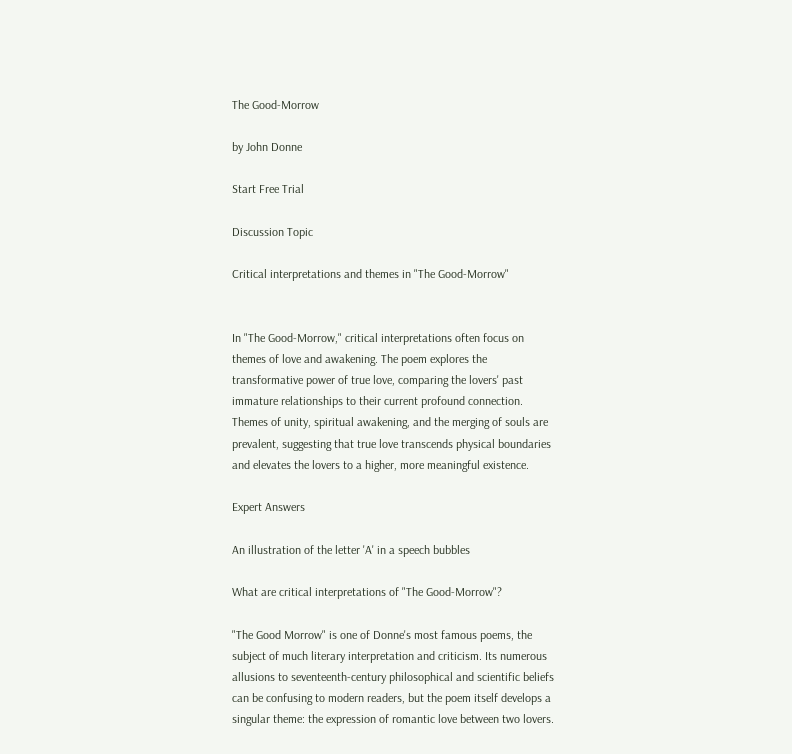The Good-Morrow

by John Donne

Start Free Trial

Discussion Topic

Critical interpretations and themes in "The Good-Morrow"


In "The Good-Morrow," critical interpretations often focus on themes of love and awakening. The poem explores the transformative power of true love, comparing the lovers' past immature relationships to their current profound connection. Themes of unity, spiritual awakening, and the merging of souls are prevalent, suggesting that true love transcends physical boundaries and elevates the lovers to a higher, more meaningful existence.

Expert Answers

An illustration of the letter 'A' in a speech bubbles

What are critical interpretations of "The Good-Morrow"?

"The Good Morrow" is one of Donne's most famous poems, the subject of much literary interpretation and criticism. Its numerous allusions to seventeenth-century philosophical and scientific beliefs can be confusing to modern readers, but the poem itself develops a singular theme: the expression of romantic love between two lovers.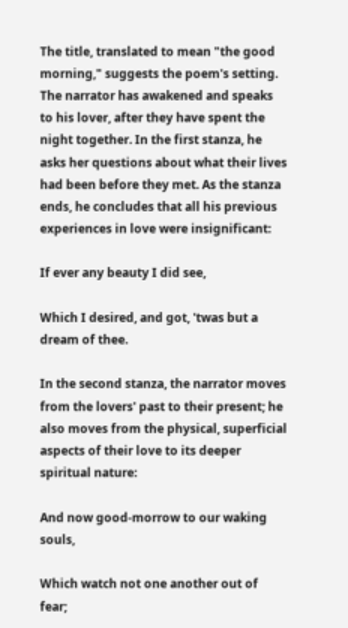The title, translated to mean "the good morning," suggests the poem's setting. The narrator has awakened and speaks to his lover, after they have spent the night together. In the first stanza, he asks her questions about what their lives had been before they met. As the stanza ends, he concludes that all his previous experiences in love were insignificant:

If ever any beauty I did see,

Which I desired, and got, 'twas but a dream of thee.

In the second stanza, the narrator moves from the lovers' past to their present; he also moves from the physical, superficial aspects of their love to its deeper spiritual nature:

And now good-morrow to our waking souls,

Which watch not one another out of fear;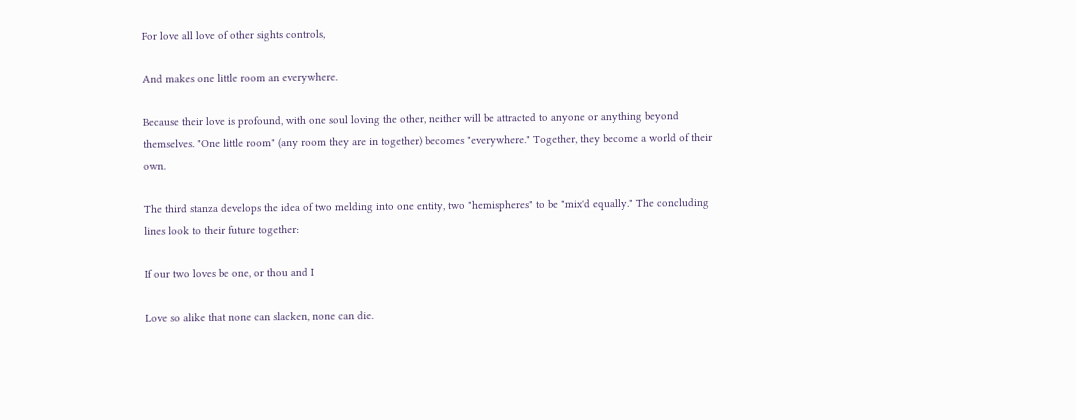For love all love of other sights controls,

And makes one little room an everywhere.

Because their love is profound, with one soul loving the other, neither will be attracted to anyone or anything beyond themselves. "One little room" (any room they are in together) becomes "everywhere." Together, they become a world of their own.

The third stanza develops the idea of two melding into one entity, two "hemispheres" to be "mix'd equally." The concluding lines look to their future together:

If our two loves be one, or thou and I

Love so alike that none can slacken, none can die.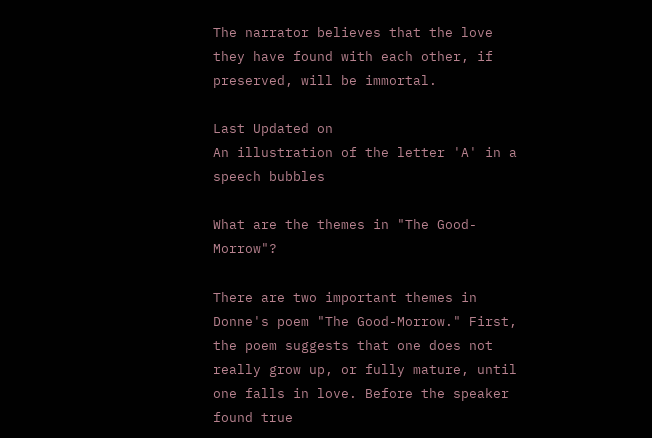The narrator believes that the love they have found with each other, if preserved, will be immortal.

Last Updated on
An illustration of the letter 'A' in a speech bubbles

What are the themes in "The Good-Morrow"?

There are two important themes in Donne's poem "The Good-Morrow." First, the poem suggests that one does not really grow up, or fully mature, until one falls in love. Before the speaker found true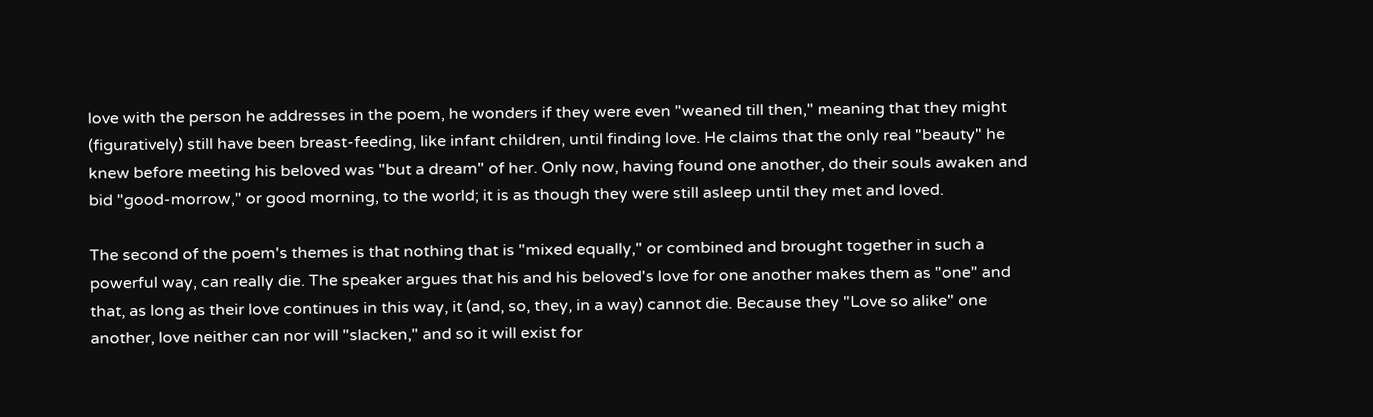love with the person he addresses in the poem, he wonders if they were even "weaned till then," meaning that they might (figuratively) still have been breast-feeding, like infant children, until finding love. He claims that the only real "beauty" he knew before meeting his beloved was "but a dream" of her. Only now, having found one another, do their souls awaken and bid "good-morrow," or good morning, to the world; it is as though they were still asleep until they met and loved.

The second of the poem's themes is that nothing that is "mixed equally," or combined and brought together in such a powerful way, can really die. The speaker argues that his and his beloved's love for one another makes them as "one" and that, as long as their love continues in this way, it (and, so, they, in a way) cannot die. Because they "Love so alike" one another, love neither can nor will "slacken," and so it will exist for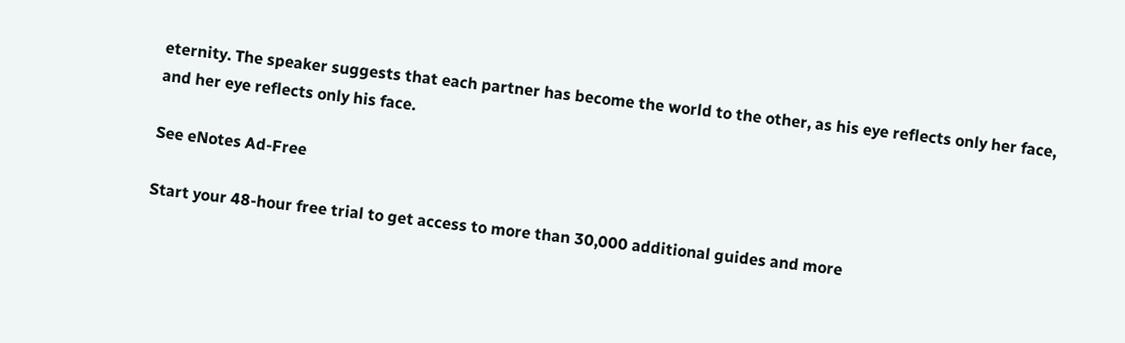eternity. The speaker suggests that each partner has become the world to the other, as his eye reflects only her face, and her eye reflects only his face.

See eNotes Ad-Free

Start your 48-hour free trial to get access to more than 30,000 additional guides and more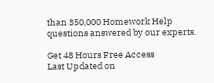than 350,000 Homework Help questions answered by our experts.

Get 48 Hours Free Access
Last Updated on